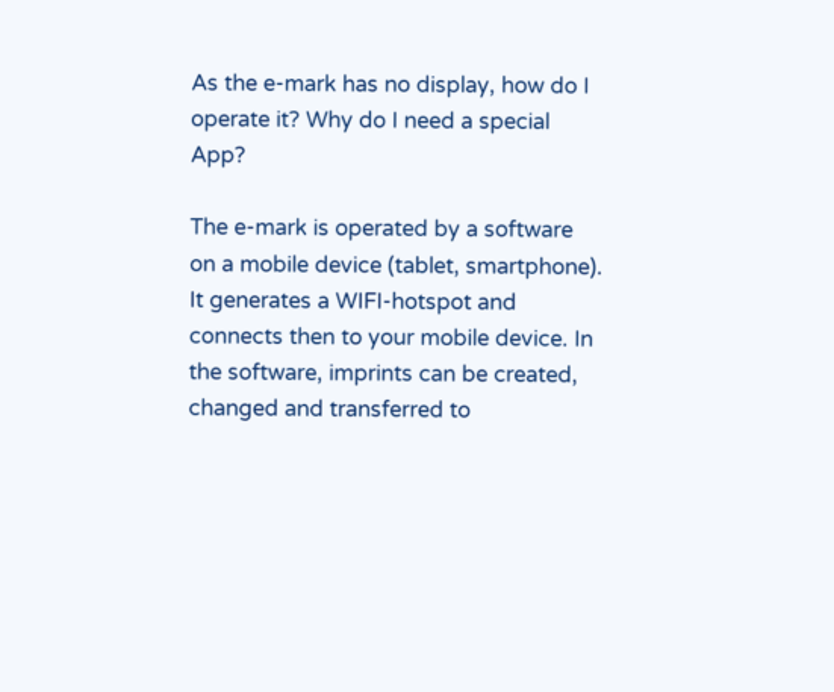As the e-mark has no display, how do I operate it? Why do I need a special App?

The e-mark is operated by a software on a mobile device (tablet, smartphone). It generates a WIFI-hotspot and connects then to your mobile device. In the software, imprints can be created, changed and transferred to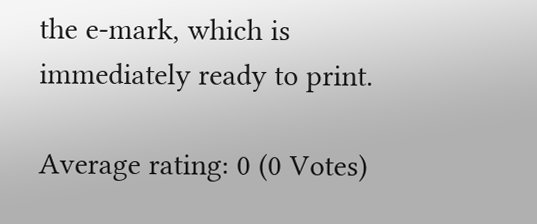the e-mark, which is immediately ready to print.

Average rating: 0 (0 Votes)